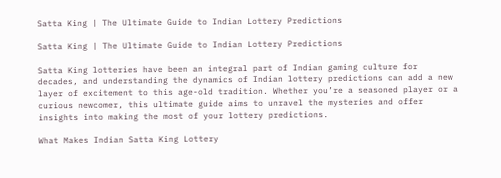Satta King | The Ultimate Guide to Indian Lottery Predictions

Satta King | The Ultimate Guide to Indian Lottery Predictions

Satta King lotteries have been an integral part of Indian gaming culture for decades, and understanding the dynamics of Indian lottery predictions can add a new layer of excitement to this age-old tradition. Whether you’re a seasoned player or a curious newcomer, this ultimate guide aims to unravel the mysteries and offer insights into making the most of your lottery predictions.

What Makes Indian Satta King Lottery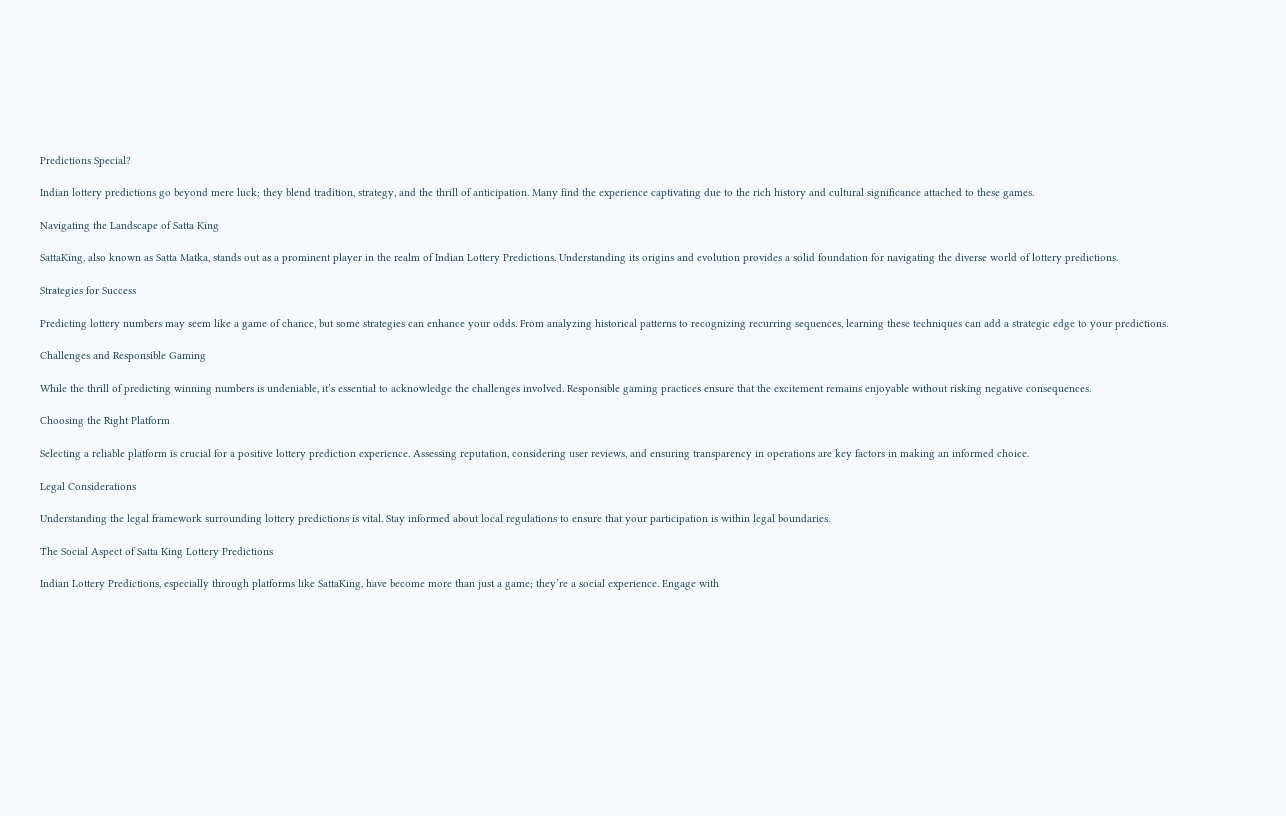Predictions Special?

Indian lottery predictions go beyond mere luck; they blend tradition, strategy, and the thrill of anticipation. Many find the experience captivating due to the rich history and cultural significance attached to these games.

Navigating the Landscape of Satta King

SattaKing, also known as Satta Matka, stands out as a prominent player in the realm of Indian Lottery Predictions. Understanding its origins and evolution provides a solid foundation for navigating the diverse world of lottery predictions.

Strategies for Success

Predicting lottery numbers may seem like a game of chance, but some strategies can enhance your odds. From analyzing historical patterns to recognizing recurring sequences, learning these techniques can add a strategic edge to your predictions.

Challenges and Responsible Gaming

While the thrill of predicting winning numbers is undeniable, it’s essential to acknowledge the challenges involved. Responsible gaming practices ensure that the excitement remains enjoyable without risking negative consequences.

Choosing the Right Platform

Selecting a reliable platform is crucial for a positive lottery prediction experience. Assessing reputation, considering user reviews, and ensuring transparency in operations are key factors in making an informed choice.

Legal Considerations

Understanding the legal framework surrounding lottery predictions is vital. Stay informed about local regulations to ensure that your participation is within legal boundaries.

The Social Aspect of Satta King Lottery Predictions

Indian Lottery Predictions, especially through platforms like SattaKing, have become more than just a game; they’re a social experience. Engage with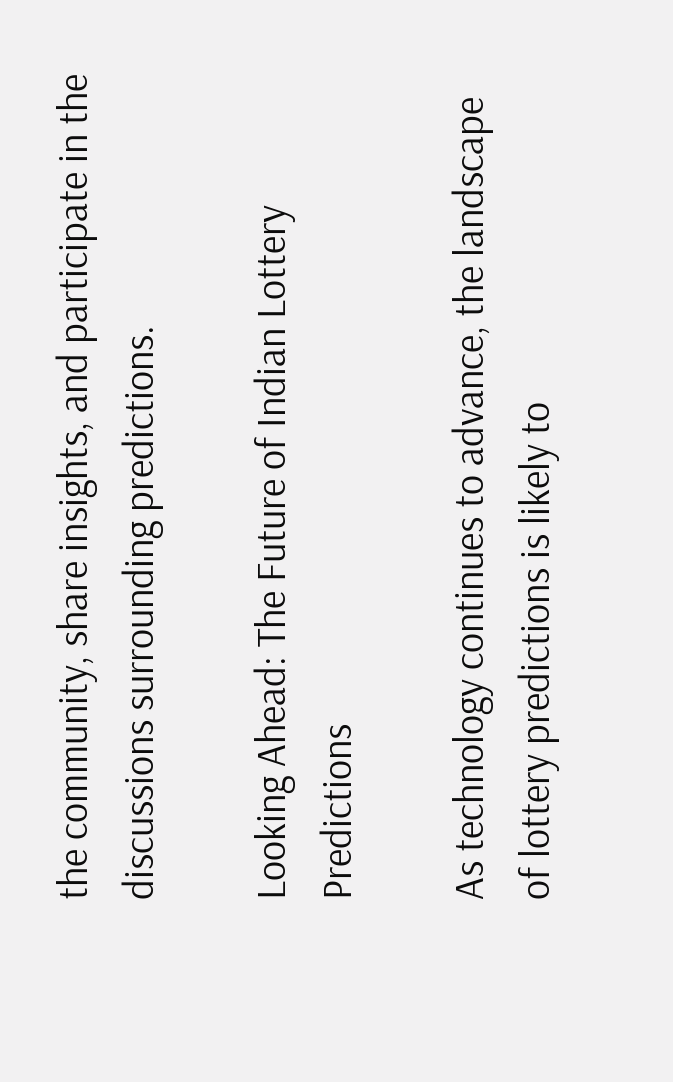the community, share insights, and participate in the discussions surrounding predictions.

Looking Ahead: The Future of Indian Lottery Predictions

As technology continues to advance, the landscape of lottery predictions is likely to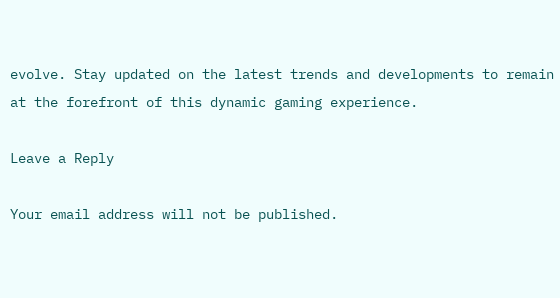evolve. Stay updated on the latest trends and developments to remain at the forefront of this dynamic gaming experience.

Leave a Reply

Your email address will not be published.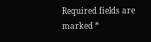Required fields are marked *